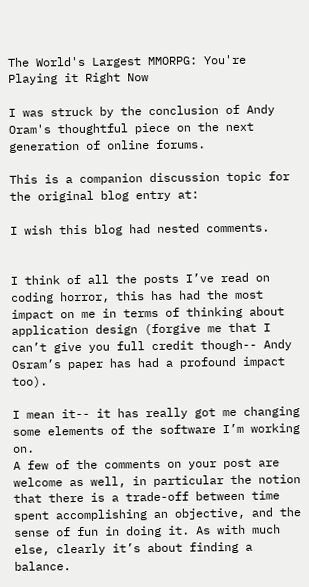The World's Largest MMORPG: You're Playing it Right Now

I was struck by the conclusion of Andy Oram's thoughtful piece on the next generation of online forums.

This is a companion discussion topic for the original blog entry at:

I wish this blog had nested comments.


I think of all the posts I’ve read on coding horror, this has had the most impact on me in terms of thinking about application design (forgive me that I can’t give you full credit though-- Andy Osram’s paper has had a profound impact too).

I mean it-- it has really got me changing some elements of the software I’m working on.
A few of the comments on your post are welcome as well, in particular the notion that there is a trade-off between time spent accomplishing an objective, and the sense of fun in doing it. As with much else, clearly it’s about finding a balance.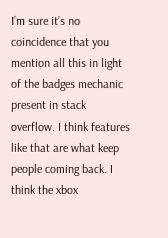I’m sure it’s no coincidence that you mention all this in light of the badges mechanic present in stack overflow. I think features like that are what keep people coming back. I think the xbox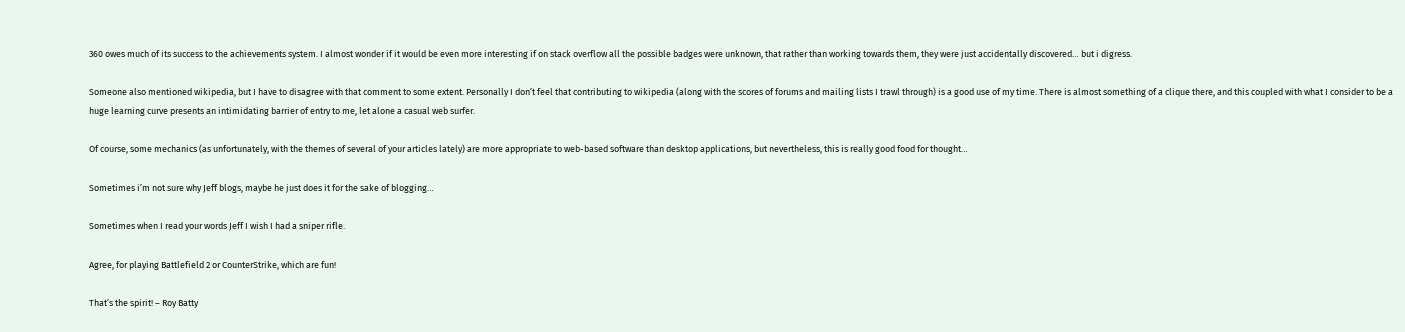360 owes much of its success to the achievements system. I almost wonder if it would be even more interesting if on stack overflow all the possible badges were unknown, that rather than working towards them, they were just accidentally discovered… but i digress.

Someone also mentioned wikipedia, but I have to disagree with that comment to some extent. Personally I don’t feel that contributing to wikipedia (along with the scores of forums and mailing lists I trawl through) is a good use of my time. There is almost something of a clique there, and this coupled with what I consider to be a huge learning curve presents an intimidating barrier of entry to me, let alone a casual web surfer.

Of course, some mechanics (as unfortunately, with the themes of several of your articles lately) are more appropriate to web-based software than desktop applications, but nevertheless, this is really good food for thought…

Sometimes i’m not sure why Jeff blogs, maybe he just does it for the sake of blogging…

Sometimes when I read your words Jeff I wish I had a sniper rifle.

Agree, for playing Battlefield 2 or CounterStrike, which are fun!

That’s the spirit! – Roy Batty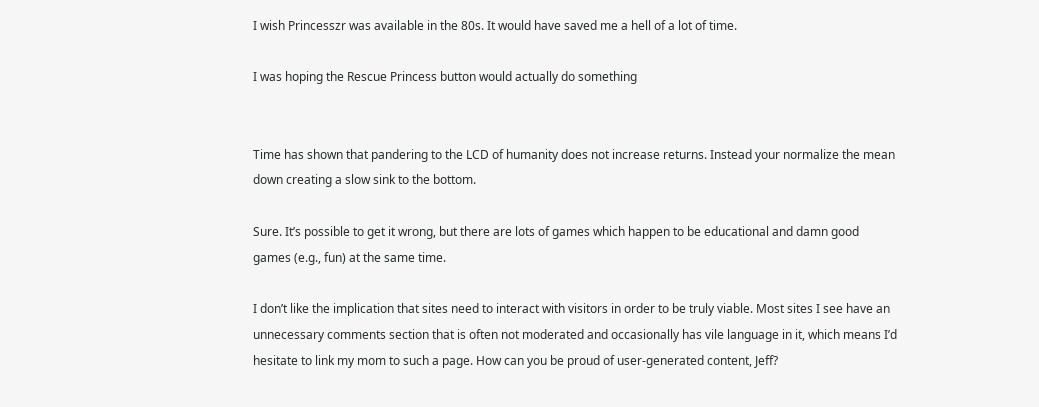I wish Princesszr was available in the 80s. It would have saved me a hell of a lot of time.

I was hoping the Rescue Princess button would actually do something


Time has shown that pandering to the LCD of humanity does not increase returns. Instead your normalize the mean down creating a slow sink to the bottom.

Sure. It’s possible to get it wrong, but there are lots of games which happen to be educational and damn good games (e.g., fun) at the same time.

I don’t like the implication that sites need to interact with visitors in order to be truly viable. Most sites I see have an unnecessary comments section that is often not moderated and occasionally has vile language in it, which means I’d hesitate to link my mom to such a page. How can you be proud of user-generated content, Jeff?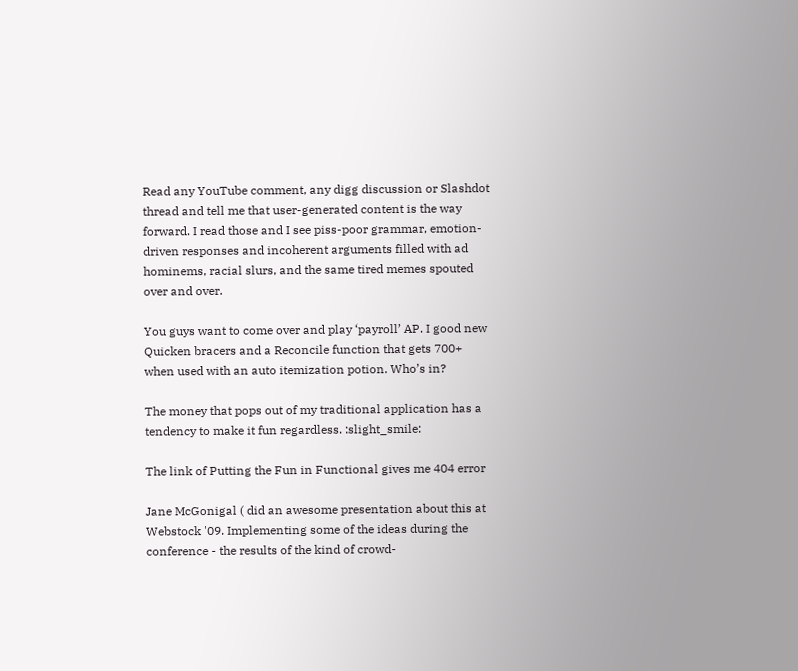Read any YouTube comment, any digg discussion or Slashdot thread and tell me that user-generated content is the way forward. I read those and I see piss-poor grammar, emotion-driven responses and incoherent arguments filled with ad hominems, racial slurs, and the same tired memes spouted over and over.

You guys want to come over and play ‘payroll’ AP. I good new Quicken bracers and a Reconcile function that gets 700+ when used with an auto itemization potion. Who’s in?

The money that pops out of my traditional application has a tendency to make it fun regardless. :slight_smile:

The link of Putting the Fun in Functional gives me 404 error

Jane McGonigal ( did an awesome presentation about this at Webstock '09. Implementing some of the ideas during the conference - the results of the kind of crowd-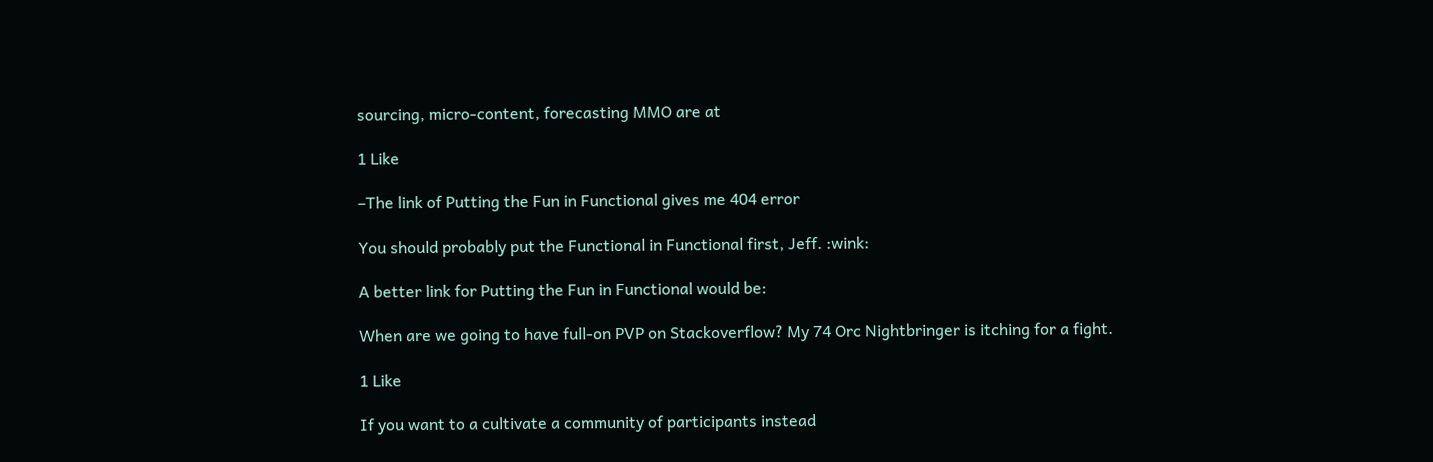sourcing, micro-content, forecasting MMO are at

1 Like

–The link of Putting the Fun in Functional gives me 404 error

You should probably put the Functional in Functional first, Jeff. :wink:

A better link for Putting the Fun in Functional would be:

When are we going to have full-on PVP on Stackoverflow? My 74 Orc Nightbringer is itching for a fight.

1 Like

If you want to a cultivate a community of participants instead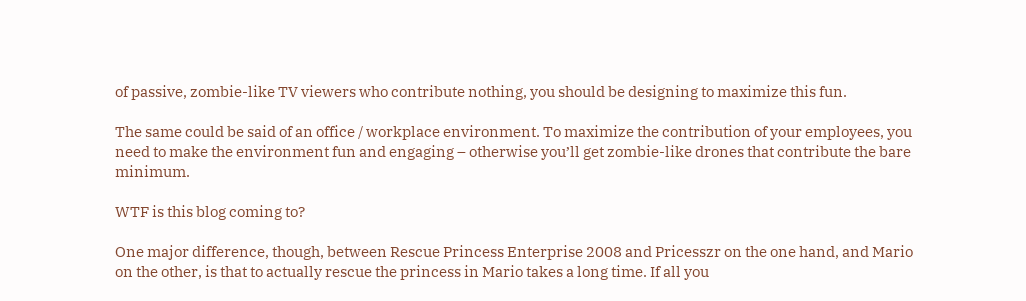of passive, zombie-like TV viewers who contribute nothing, you should be designing to maximize this fun.

The same could be said of an office / workplace environment. To maximize the contribution of your employees, you need to make the environment fun and engaging – otherwise you’ll get zombie-like drones that contribute the bare minimum.

WTF is this blog coming to?

One major difference, though, between Rescue Princess Enterprise 2008 and Pricesszr on the one hand, and Mario on the other, is that to actually rescue the princess in Mario takes a long time. If all you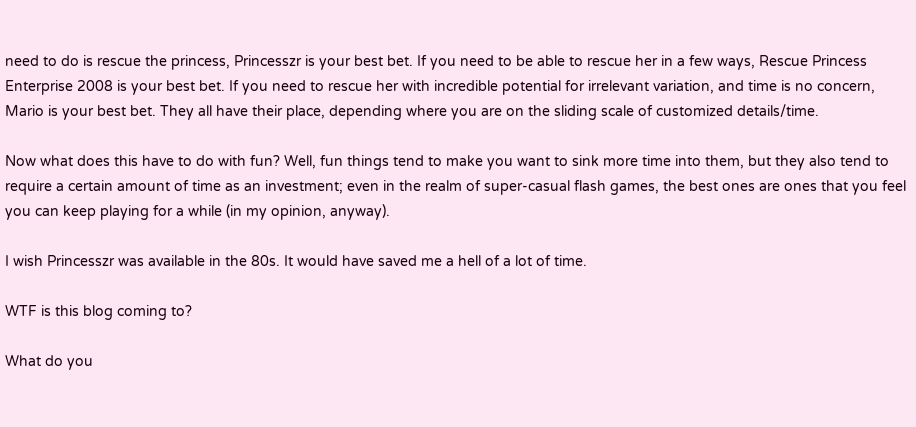need to do is rescue the princess, Princesszr is your best bet. If you need to be able to rescue her in a few ways, Rescue Princess Enterprise 2008 is your best bet. If you need to rescue her with incredible potential for irrelevant variation, and time is no concern, Mario is your best bet. They all have their place, depending where you are on the sliding scale of customized details/time.

Now what does this have to do with fun? Well, fun things tend to make you want to sink more time into them, but they also tend to require a certain amount of time as an investment; even in the realm of super-casual flash games, the best ones are ones that you feel you can keep playing for a while (in my opinion, anyway).

I wish Princesszr was available in the 80s. It would have saved me a hell of a lot of time.

WTF is this blog coming to?

What do you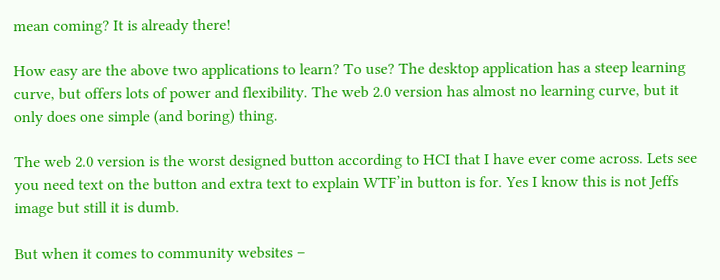mean coming? It is already there!

How easy are the above two applications to learn? To use? The desktop application has a steep learning curve, but offers lots of power and flexibility. The web 2.0 version has almost no learning curve, but it only does one simple (and boring) thing.

The web 2.0 version is the worst designed button according to HCI that I have ever come across. Lets see you need text on the button and extra text to explain WTF’in button is for. Yes I know this is not Jeffs image but still it is dumb.

But when it comes to community websites –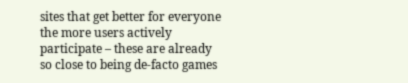sites that get better for everyone the more users actively participate – these are already so close to being de-facto games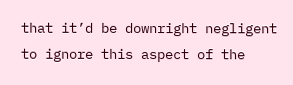that it’d be downright negligent to ignore this aspect of the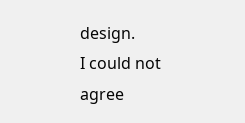design.
I could not agree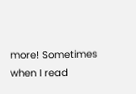more! Sometimes when I read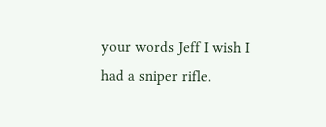your words Jeff I wish I had a sniper rifle.